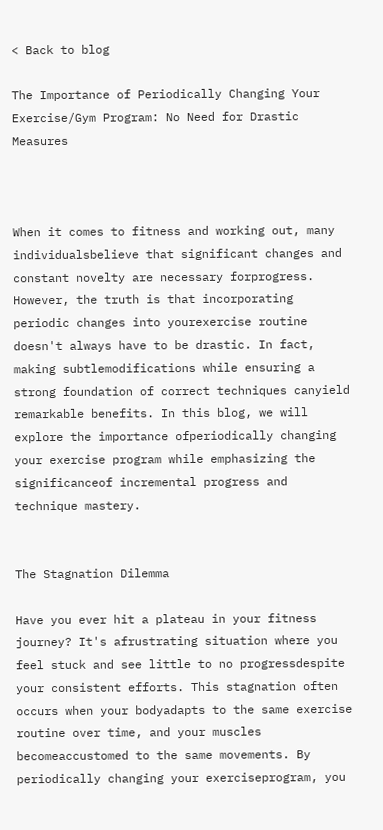< Back to blog

The Importance of Periodically Changing Your Exercise/Gym Program: No Need for Drastic Measures



When it comes to fitness and working out, many individualsbelieve that significant changes and constant novelty are necessary forprogress. However, the truth is that incorporating periodic changes into yourexercise routine doesn't always have to be drastic. In fact, making subtlemodifications while ensuring a strong foundation of correct techniques canyield remarkable benefits. In this blog, we will explore the importance ofperiodically changing your exercise program while emphasizing the significanceof incremental progress and technique mastery.


The Stagnation Dilemma

Have you ever hit a plateau in your fitness journey? It's afrustrating situation where you feel stuck and see little to no progressdespite your consistent efforts. This stagnation often occurs when your bodyadapts to the same exercise routine over time, and your muscles becomeaccustomed to the same movements. By periodically changing your exerciseprogram, you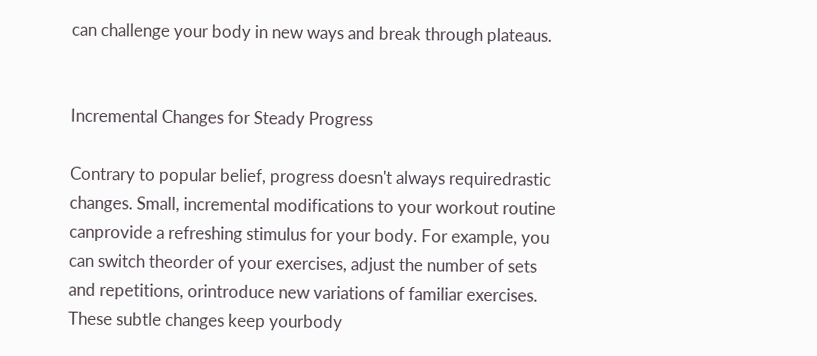can challenge your body in new ways and break through plateaus.


Incremental Changes for Steady Progress

Contrary to popular belief, progress doesn't always requiredrastic changes. Small, incremental modifications to your workout routine canprovide a refreshing stimulus for your body. For example, you can switch theorder of your exercises, adjust the number of sets and repetitions, orintroduce new variations of familiar exercises. These subtle changes keep yourbody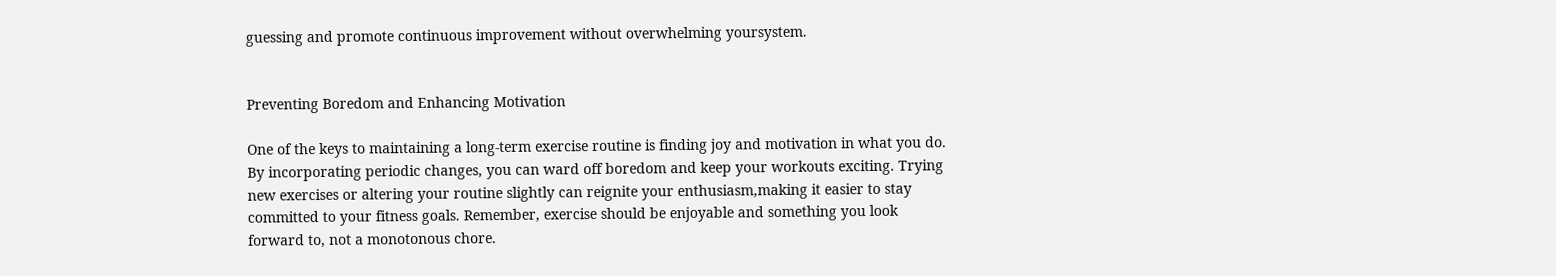guessing and promote continuous improvement without overwhelming yoursystem.


Preventing Boredom and Enhancing Motivation

One of the keys to maintaining a long-term exercise routine is finding joy and motivation in what you do. By incorporating periodic changes, you can ward off boredom and keep your workouts exciting. Trying new exercises or altering your routine slightly can reignite your enthusiasm,making it easier to stay committed to your fitness goals. Remember, exercise should be enjoyable and something you look forward to, not a monotonous chore.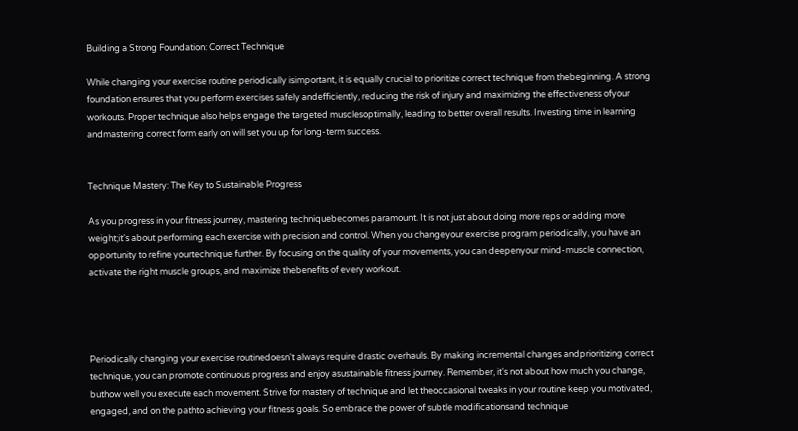Building a Strong Foundation: Correct Technique

While changing your exercise routine periodically isimportant, it is equally crucial to prioritize correct technique from thebeginning. A strong foundation ensures that you perform exercises safely andefficiently, reducing the risk of injury and maximizing the effectiveness ofyour workouts. Proper technique also helps engage the targeted musclesoptimally, leading to better overall results. Investing time in learning andmastering correct form early on will set you up for long-term success.


Technique Mastery: The Key to Sustainable Progress

As you progress in your fitness journey, mastering techniquebecomes paramount. It is not just about doing more reps or adding more weight;it's about performing each exercise with precision and control. When you changeyour exercise program periodically, you have an opportunity to refine yourtechnique further. By focusing on the quality of your movements, you can deepenyour mind-muscle connection, activate the right muscle groups, and maximize thebenefits of every workout.




Periodically changing your exercise routinedoesn't always require drastic overhauls. By making incremental changes andprioritizing correct technique, you can promote continuous progress and enjoy asustainable fitness journey. Remember, it's not about how much you change, buthow well you execute each movement. Strive for mastery of technique and let theoccasional tweaks in your routine keep you motivated, engaged, and on the pathto achieving your fitness goals. So embrace the power of subtle modificationsand technique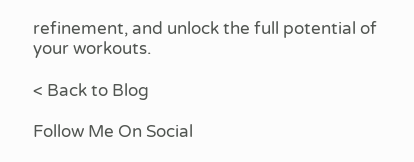refinement, and unlock the full potential of your workouts.

< Back to Blog

Follow Me On Social